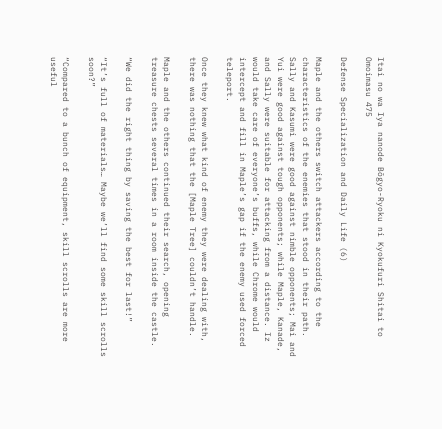Itai no wa Iya nanode Bōgyo-Ryoku ni Kyokufuri Shitai to Omoimasu 475

Defense Specialization and Daily Life (6)

Maple and the others switch attackers according to the characteristics of the enemies that stood in their path. Sally and Kasumi were good against nimble opponents; Mai and Yui were good against tough opponents; while Maple, Kanade, and Sally were suitable for attacking from a distance. Iz would take care of everyone’s buffs, while Chrome would intercept and fill in Maple’s gap if the enemy used forced teleport.

Once they knew what kind of enemy they were dealing with, there was nothing that the [Maple Tree] couldn’t handle.

Maple and the others continued their search, opening treasure chests several times in a room inside the castle.

“We did the right thing by saving the best for last!”

“It’s full of materials… Maybe we’ll find some skill scrolls soon?”

“Compared to a bunch of equipment, skill scrolls are more useful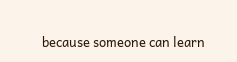because someone can learn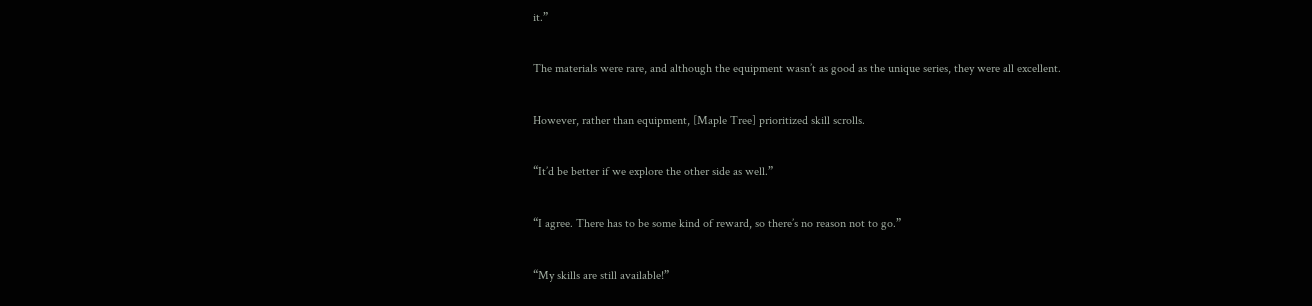it.”

The materials were rare, and although the equipment wasn’t as good as the unique series, they were all excellent.

However, rather than equipment, [Maple Tree] prioritized skill scrolls.

“It’d be better if we explore the other side as well.”

“I agree. There has to be some kind of reward, so there’s no reason not to go.”

“My skills are still available!”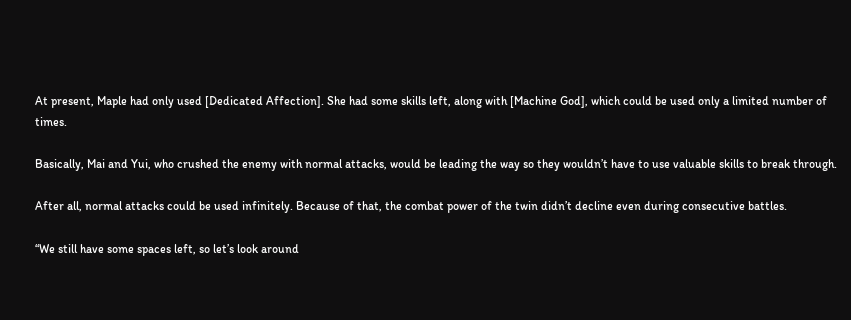At present, Maple had only used [Dedicated Affection]. She had some skills left, along with [Machine God], which could be used only a limited number of times.

Basically, Mai and Yui, who crushed the enemy with normal attacks, would be leading the way so they wouldn’t have to use valuable skills to break through.

After all, normal attacks could be used infinitely. Because of that, the combat power of the twin didn’t decline even during consecutive battles.

“We still have some spaces left, so let’s look around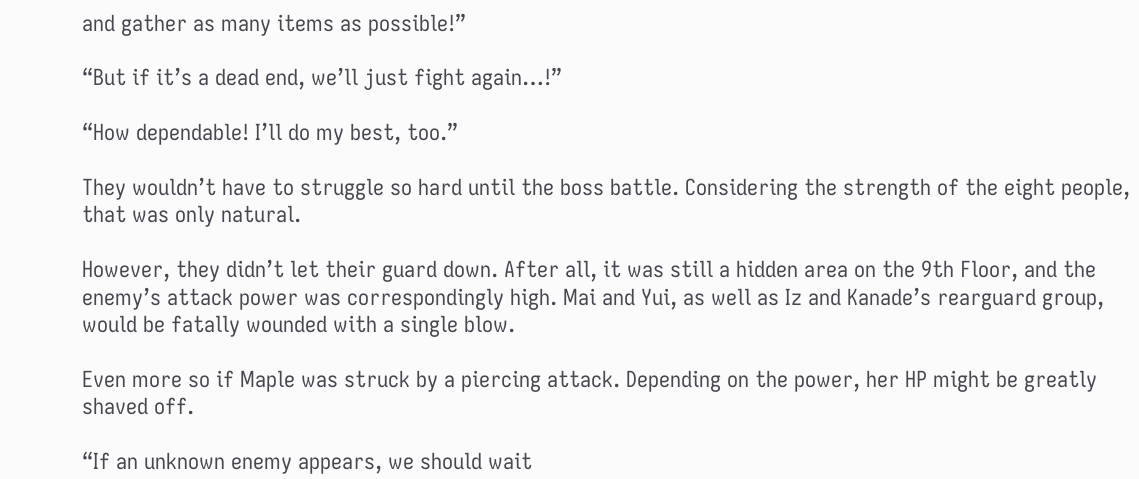and gather as many items as possible!”

“But if it’s a dead end, we’ll just fight again…!”

“How dependable! I’ll do my best, too.”

They wouldn’t have to struggle so hard until the boss battle. Considering the strength of the eight people, that was only natural.

However, they didn’t let their guard down. After all, it was still a hidden area on the 9th Floor, and the enemy’s attack power was correspondingly high. Mai and Yui, as well as Iz and Kanade’s rearguard group, would be fatally wounded with a single blow.

Even more so if Maple was struck by a piercing attack. Depending on the power, her HP might be greatly shaved off.

“If an unknown enemy appears, we should wait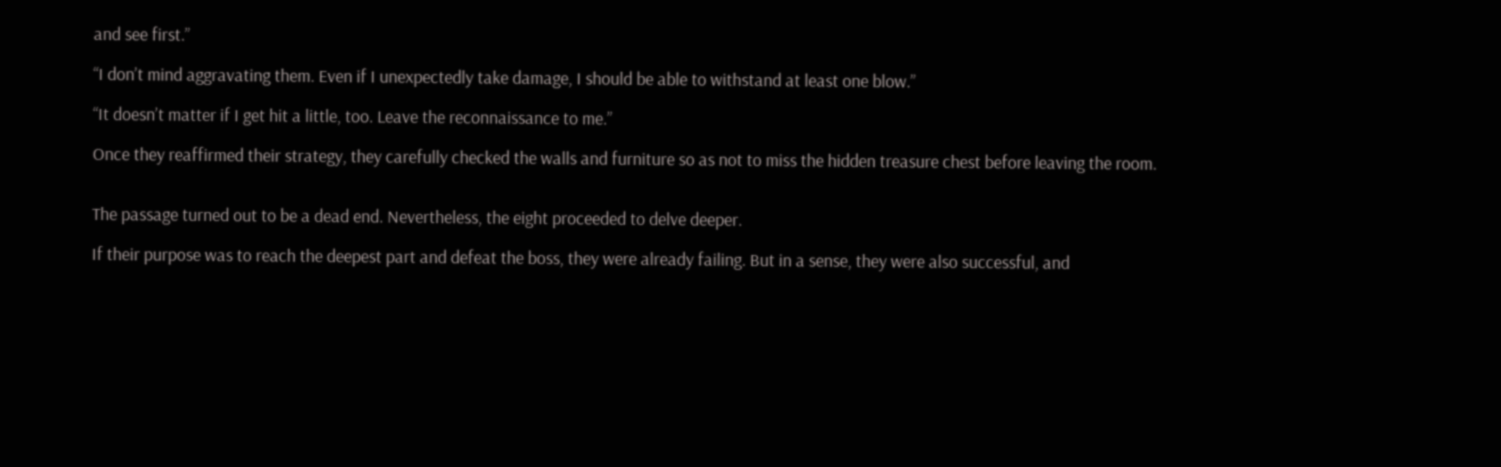and see first.”

“I don’t mind aggravating them. Even if I unexpectedly take damage, I should be able to withstand at least one blow.”

“It doesn’t matter if I get hit a little, too. Leave the reconnaissance to me.”

Once they reaffirmed their strategy, they carefully checked the walls and furniture so as not to miss the hidden treasure chest before leaving the room.


The passage turned out to be a dead end. Nevertheless, the eight proceeded to delve deeper.

If their purpose was to reach the deepest part and defeat the boss, they were already failing. But in a sense, they were also successful, and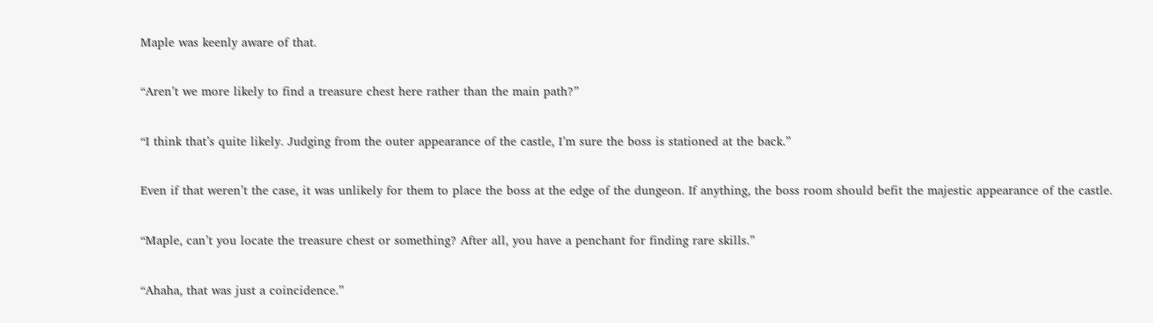Maple was keenly aware of that.

“Aren’t we more likely to find a treasure chest here rather than the main path?”

“I think that’s quite likely. Judging from the outer appearance of the castle, I’m sure the boss is stationed at the back.”

Even if that weren’t the case, it was unlikely for them to place the boss at the edge of the dungeon. If anything, the boss room should befit the majestic appearance of the castle.

“Maple, can’t you locate the treasure chest or something? After all, you have a penchant for finding rare skills.”

“Ahaha, that was just a coincidence.”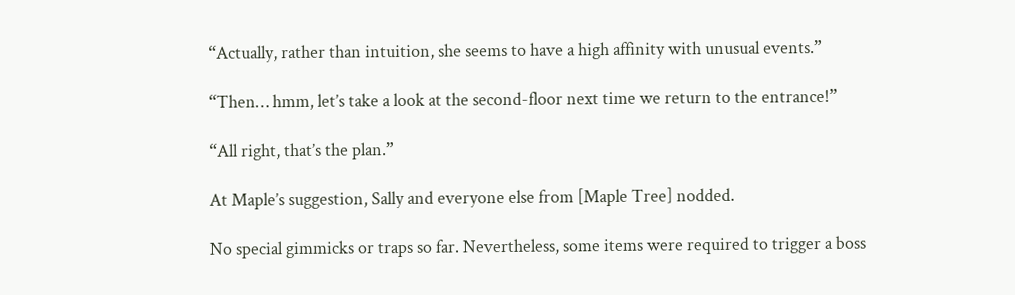“Actually, rather than intuition, she seems to have a high affinity with unusual events.”

“Then… hmm, let’s take a look at the second-floor next time we return to the entrance!”

“All right, that’s the plan.”

At Maple’s suggestion, Sally and everyone else from [Maple Tree] nodded.

No special gimmicks or traps so far. Nevertheless, some items were required to trigger a boss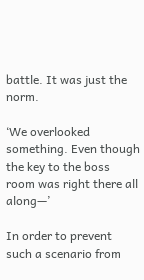battle. It was just the norm.

‘We overlooked something. Even though the key to the boss room was right there all along—’

In order to prevent such a scenario from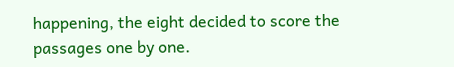happening, the eight decided to score the passages one by one.